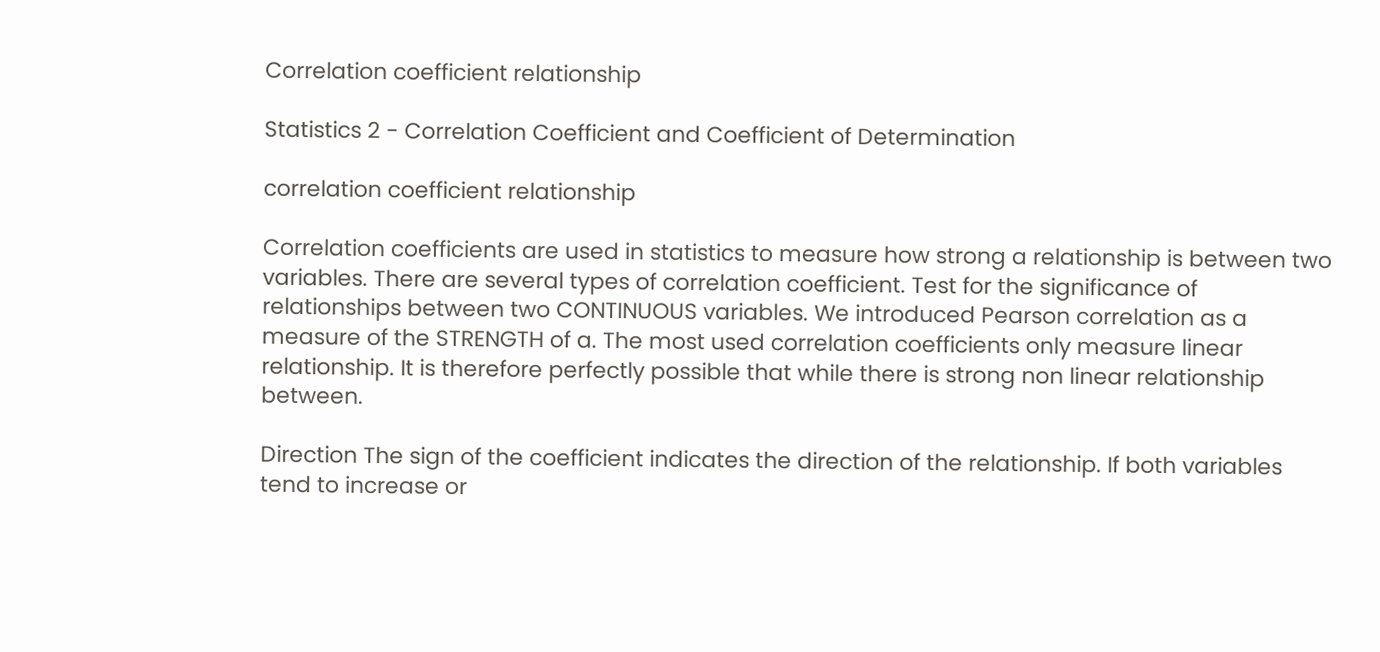Correlation coefficient relationship

Statistics 2 - Correlation Coefficient and Coefficient of Determination

correlation coefficient relationship

Correlation coefficients are used in statistics to measure how strong a relationship is between two variables. There are several types of correlation coefficient. Test for the significance of relationships between two CONTINUOUS variables. We introduced Pearson correlation as a measure of the STRENGTH of a. The most used correlation coefficients only measure linear relationship. It is therefore perfectly possible that while there is strong non linear relationship between.

Direction The sign of the coefficient indicates the direction of the relationship. If both variables tend to increase or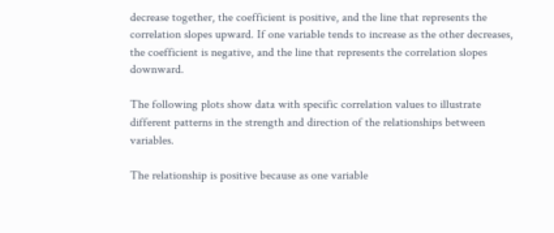decrease together, the coefficient is positive, and the line that represents the correlation slopes upward. If one variable tends to increase as the other decreases, the coefficient is negative, and the line that represents the correlation slopes downward.

The following plots show data with specific correlation values to illustrate different patterns in the strength and direction of the relationships between variables.

The relationship is positive because as one variable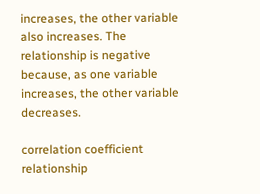increases, the other variable also increases. The relationship is negative because, as one variable increases, the other variable decreases.

correlation coefficient relationship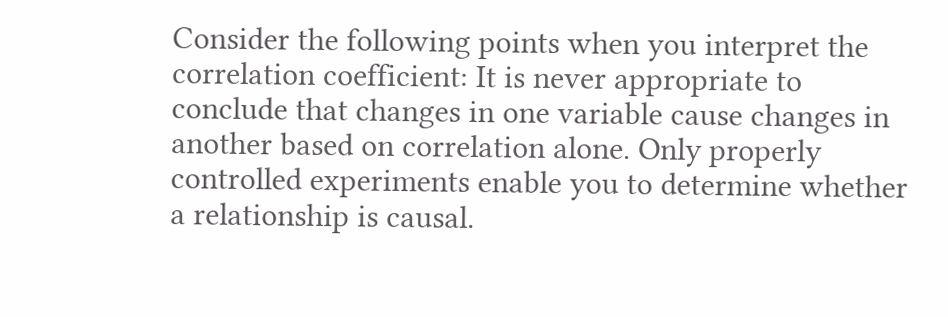Consider the following points when you interpret the correlation coefficient: It is never appropriate to conclude that changes in one variable cause changes in another based on correlation alone. Only properly controlled experiments enable you to determine whether a relationship is causal.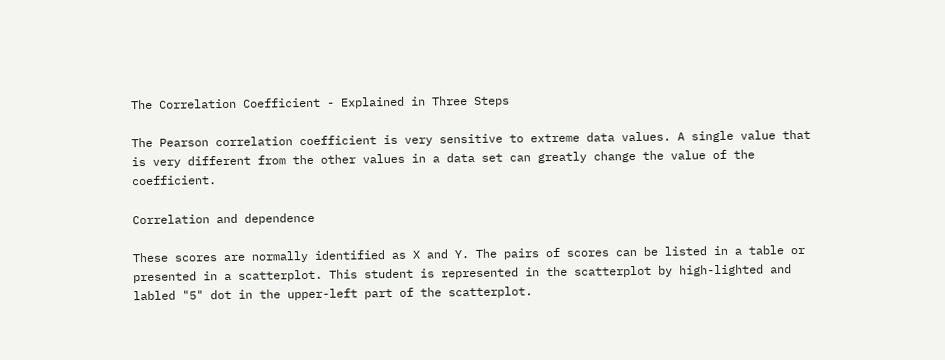The Correlation Coefficient - Explained in Three Steps

The Pearson correlation coefficient is very sensitive to extreme data values. A single value that is very different from the other values in a data set can greatly change the value of the coefficient.

Correlation and dependence

These scores are normally identified as X and Y. The pairs of scores can be listed in a table or presented in a scatterplot. This student is represented in the scatterplot by high-lighted and labled "5" dot in the upper-left part of the scatterplot.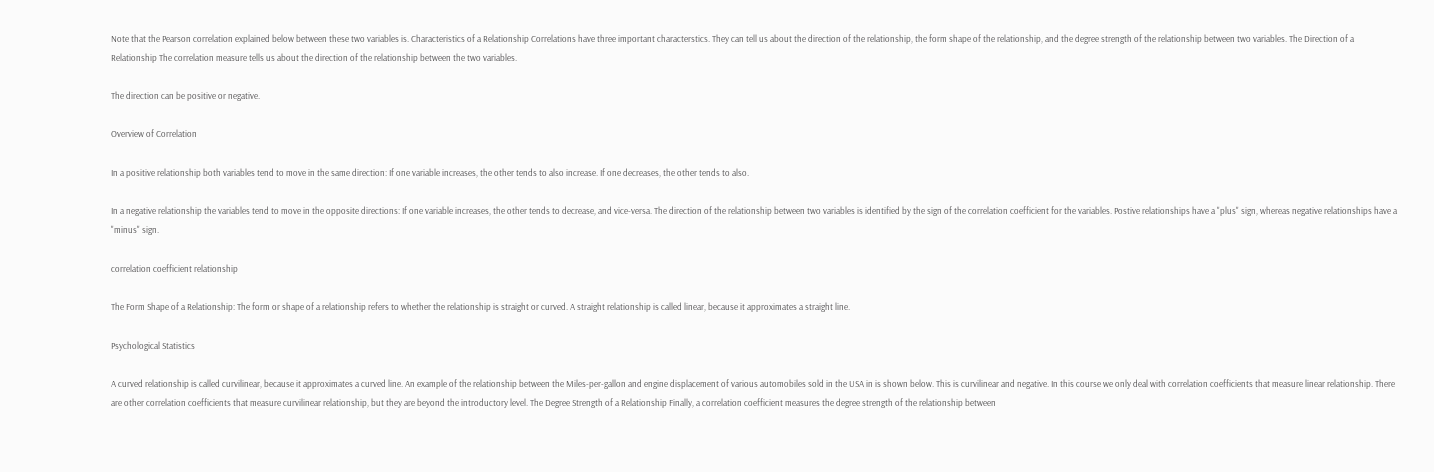Note that the Pearson correlation explained below between these two variables is. Characteristics of a Relationship Correlations have three important characterstics. They can tell us about the direction of the relationship, the form shape of the relationship, and the degree strength of the relationship between two variables. The Direction of a Relationship The correlation measure tells us about the direction of the relationship between the two variables.

The direction can be positive or negative.

Overview of Correlation

In a positive relationship both variables tend to move in the same direction: If one variable increases, the other tends to also increase. If one decreases, the other tends to also.

In a negative relationship the variables tend to move in the opposite directions: If one variable increases, the other tends to decrease, and vice-versa. The direction of the relationship between two variables is identified by the sign of the correlation coefficient for the variables. Postive relationships have a "plus" sign, whereas negative relationships have a "minus" sign.

correlation coefficient relationship

The Form Shape of a Relationship: The form or shape of a relationship refers to whether the relationship is straight or curved. A straight relationship is called linear, because it approximates a straight line.

Psychological Statistics

A curved relationship is called curvilinear, because it approximates a curved line. An example of the relationship between the Miles-per-gallon and engine displacement of various automobiles sold in the USA in is shown below. This is curvilinear and negative. In this course we only deal with correlation coefficients that measure linear relationship. There are other correlation coefficients that measure curvilinear relationship, but they are beyond the introductory level. The Degree Strength of a Relationship Finally, a correlation coefficient measures the degree strength of the relationship between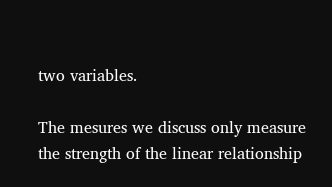two variables.

The mesures we discuss only measure the strength of the linear relationship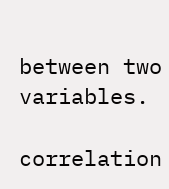between two variables.

correlation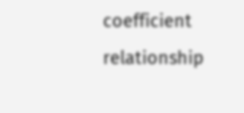coefficient relationship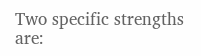Two specific strengths are: